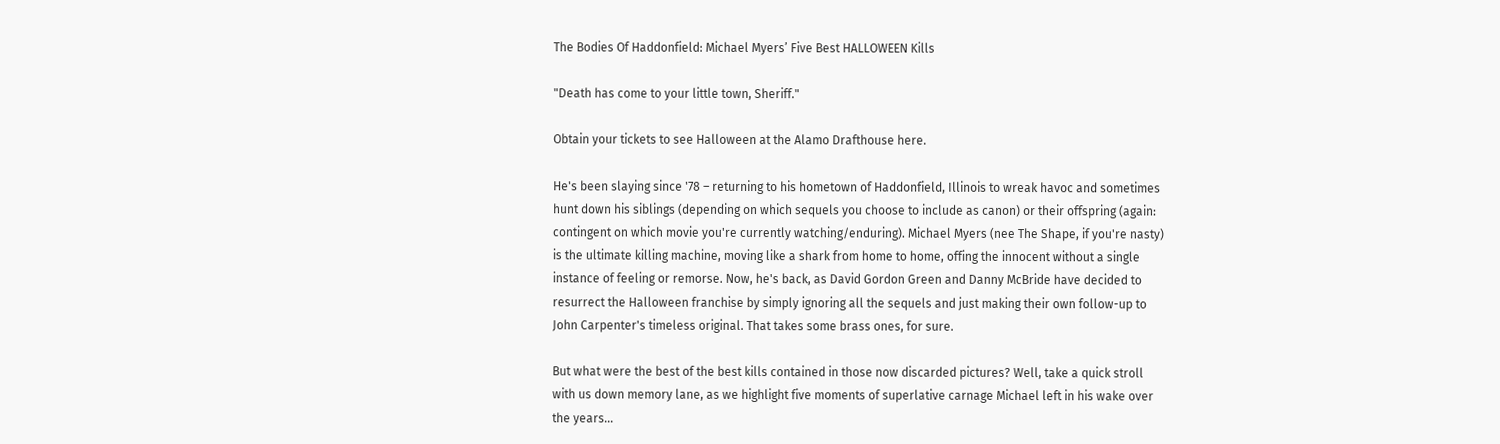The Bodies Of Haddonfield: Michael Myers’ Five Best HALLOWEEN Kills

"Death has come to your little town, Sheriff."

Obtain your tickets to see Halloween at the Alamo Drafthouse here.

He's been slaying since '78 – returning to his hometown of Haddonfield, Illinois to wreak havoc and sometimes hunt down his siblings (depending on which sequels you choose to include as canon) or their offspring (again: contingent on which movie you're currently watching/enduring). Michael Myers (nee The Shape, if you're nasty) is the ultimate killing machine, moving like a shark from home to home, offing the innocent without a single instance of feeling or remorse. Now, he's back, as David Gordon Green and Danny McBride have decided to resurrect the Halloween franchise by simply ignoring all the sequels and just making their own follow-up to John Carpenter's timeless original. That takes some brass ones, for sure.

But what were the best of the best kills contained in those now discarded pictures? Well, take a quick stroll with us down memory lane, as we highlight five moments of superlative carnage Michael left in his wake over the years...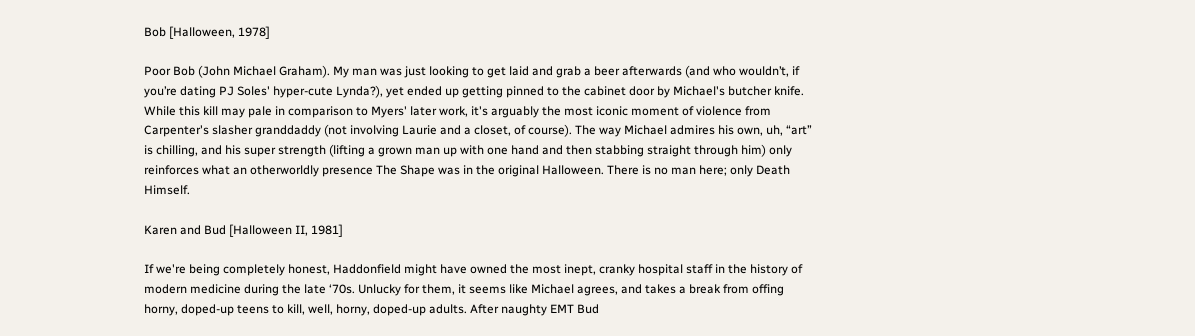Bob [Halloween, 1978]

Poor Bob (John Michael Graham). My man was just looking to get laid and grab a beer afterwards (and who wouldn’t, if you’re dating PJ Soles' hyper-cute Lynda?), yet ended up getting pinned to the cabinet door by Michael's butcher knife. While this kill may pale in comparison to Myers' later work, it's arguably the most iconic moment of violence from Carpenter's slasher granddaddy (not involving Laurie and a closet, of course). The way Michael admires his own, uh, “art” is chilling, and his super strength (lifting a grown man up with one hand and then stabbing straight through him) only reinforces what an otherworldly presence The Shape was in the original Halloween. There is no man here; only Death Himself.

Karen and Bud [Halloween II, 1981]

If we're being completely honest, Haddonfield might have owned the most inept, cranky hospital staff in the history of modern medicine during the late ‘70s. Unlucky for them, it seems like Michael agrees, and takes a break from offing horny, doped-up teens to kill, well, horny, doped-up adults. After naughty EMT Bud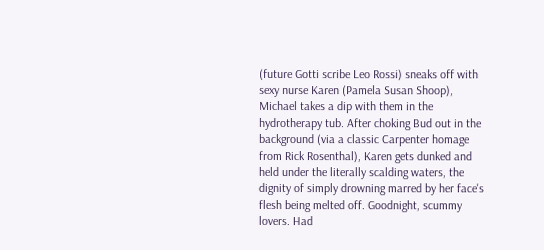(future Gotti scribe Leo Rossi) sneaks off with sexy nurse Karen (Pamela Susan Shoop), Michael takes a dip with them in the hydrotherapy tub. After choking Bud out in the background (via a classic Carpenter homage from Rick Rosenthal), Karen gets dunked and held under the literally scalding waters, the dignity of simply drowning marred by her face's flesh being melted off. Goodnight, scummy lovers. Had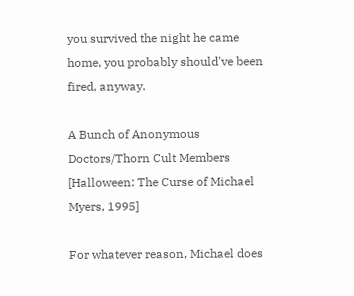you survived the night he came home, you probably should've been fired, anyway.

A Bunch of Anonymous Doctors/Thorn Cult Members [Halloween: The Curse of Michael Myers, 1995]

For whatever reason, Michael does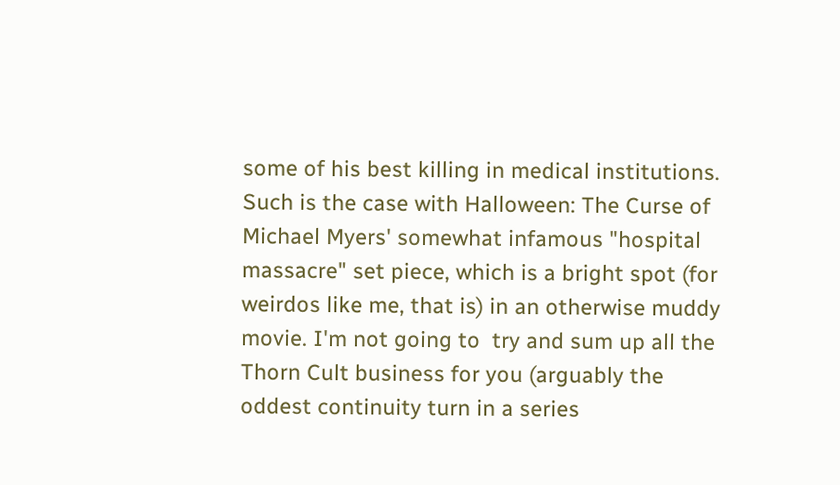some of his best killing in medical institutions. Such is the case with Halloween: The Curse of Michael Myers' somewhat infamous "hospital massacre" set piece, which is a bright spot (for weirdos like me, that is) in an otherwise muddy movie. I'm not going to  try and sum up all the Thorn Cult business for you (arguably the oddest continuity turn in a series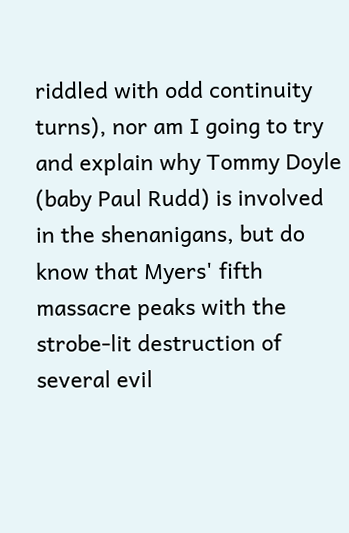riddled with odd continuity turns), nor am I going to try and explain why Tommy Doyle (baby Paul Rudd) is involved in the shenanigans, but do know that Myers' fifth massacre peaks with the strobe-lit destruction of several evil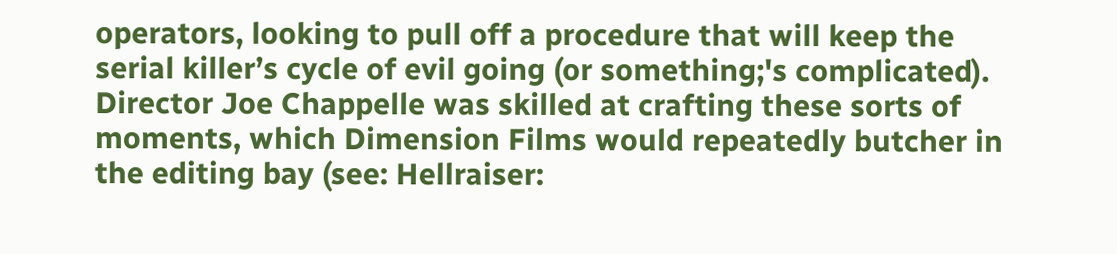operators, looking to pull off a procedure that will keep the serial killer’s cycle of evil going (or something;'s complicated). Director Joe Chappelle was skilled at crafting these sorts of moments, which Dimension Films would repeatedly butcher in the editing bay (see: Hellraiser: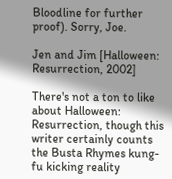Bloodline for further proof). Sorry, Joe.

Jen and Jim [Halloween: Resurrection, 2002]

There's not a ton to like about Halloween: Resurrection, though this writer certainly counts the Busta Rhymes kung-fu kicking reality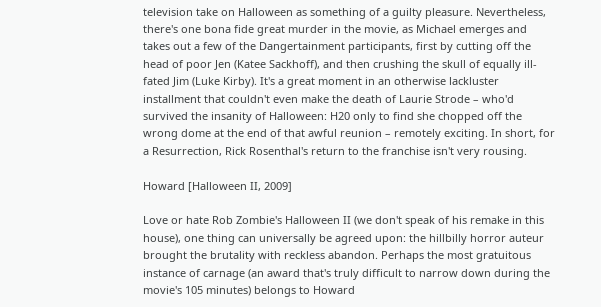television take on Halloween as something of a guilty pleasure. Nevertheless, there's one bona fide great murder in the movie, as Michael emerges and takes out a few of the Dangertainment participants, first by cutting off the head of poor Jen (Katee Sackhoff), and then crushing the skull of equally ill-fated Jim (Luke Kirby). It's a great moment in an otherwise lackluster installment that couldn't even make the death of Laurie Strode – who'd survived the insanity of Halloween: H20 only to find she chopped off the wrong dome at the end of that awful reunion – remotely exciting. In short, for a Resurrection, Rick Rosenthal's return to the franchise isn't very rousing.

Howard [Halloween II, 2009]

Love or hate Rob Zombie's Halloween II (we don't speak of his remake in this house), one thing can universally be agreed upon: the hillbilly horror auteur brought the brutality with reckless abandon. Perhaps the most gratuitous instance of carnage (an award that's truly difficult to narrow down during the movie's 105 minutes) belongs to Howard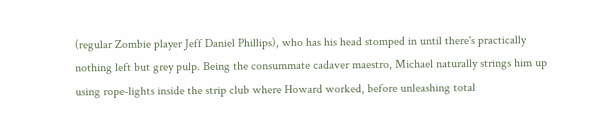(regular Zombie player Jeff Daniel Phillips), who has his head stomped in until there's practically nothing left but grey pulp. Being the consummate cadaver maestro, Michael naturally strings him up using rope-lights inside the strip club where Howard worked, before unleashing total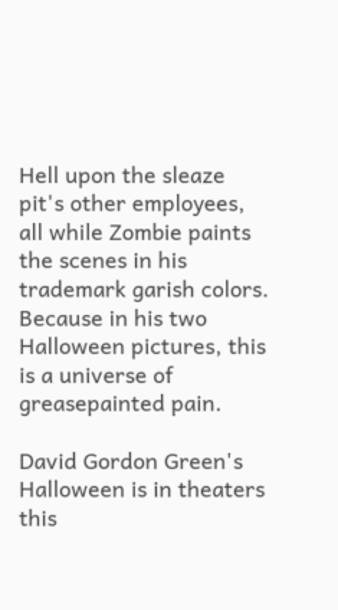Hell upon the sleaze pit's other employees, all while Zombie paints the scenes in his trademark garish colors. Because in his two Halloween pictures, this is a universe of greasepainted pain.

David Gordon Green's Halloween is in theaters this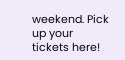weekend. Pick up your tickets here!